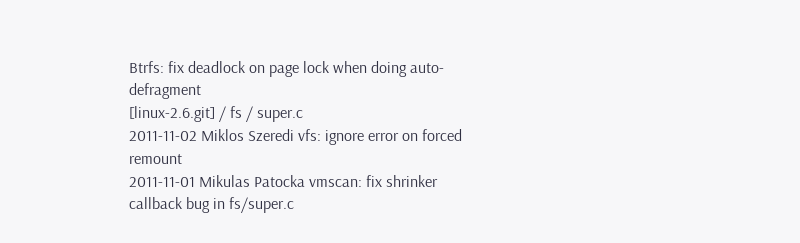Btrfs: fix deadlock on page lock when doing auto-defragment
[linux-2.6.git] / fs / super.c
2011-11-02 Miklos Szeredi vfs: ignore error on forced remount
2011-11-01 Mikulas Patocka vmscan: fix shrinker callback bug in fs/super.c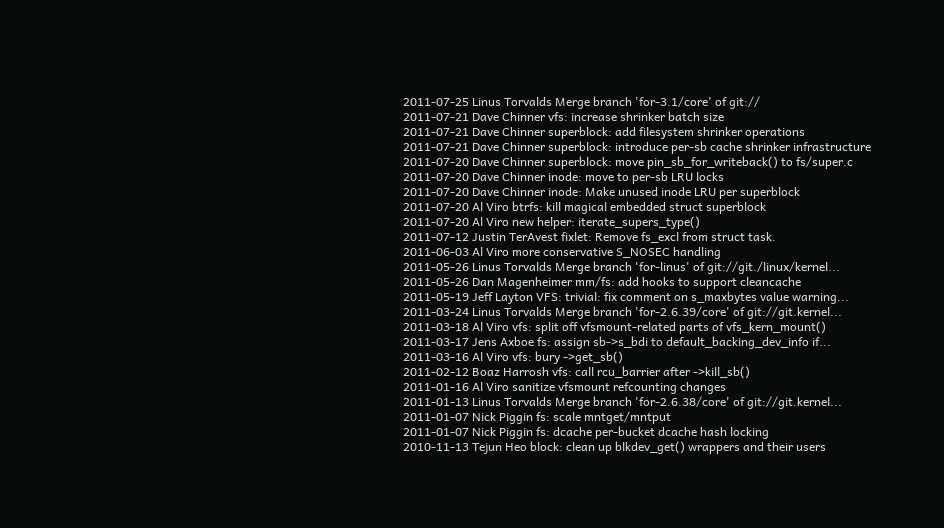2011-07-25 Linus Torvalds Merge branch 'for-3.1/core' of git://
2011-07-21 Dave Chinner vfs: increase shrinker batch size
2011-07-21 Dave Chinner superblock: add filesystem shrinker operations
2011-07-21 Dave Chinner superblock: introduce per-sb cache shrinker infrastructure
2011-07-20 Dave Chinner superblock: move pin_sb_for_writeback() to fs/super.c
2011-07-20 Dave Chinner inode: move to per-sb LRU locks
2011-07-20 Dave Chinner inode: Make unused inode LRU per superblock
2011-07-20 Al Viro btrfs: kill magical embedded struct superblock
2011-07-20 Al Viro new helper: iterate_supers_type()
2011-07-12 Justin TerAvest fixlet: Remove fs_excl from struct task.
2011-06-03 Al Viro more conservative S_NOSEC handling
2011-05-26 Linus Torvalds Merge branch 'for-linus' of git://git./linux/kernel...
2011-05-26 Dan Magenheimer mm/fs: add hooks to support cleancache
2011-05-19 Jeff Layton VFS: trivial: fix comment on s_maxbytes value warning...
2011-03-24 Linus Torvalds Merge branch 'for-2.6.39/core' of git://git.kernel...
2011-03-18 Al Viro vfs: split off vfsmount-related parts of vfs_kern_mount()
2011-03-17 Jens Axboe fs: assign sb->s_bdi to default_backing_dev_info if...
2011-03-16 Al Viro vfs: bury ->get_sb()
2011-02-12 Boaz Harrosh vfs: call rcu_barrier after ->kill_sb()
2011-01-16 Al Viro sanitize vfsmount refcounting changes
2011-01-13 Linus Torvalds Merge branch 'for-2.6.38/core' of git://git.kernel...
2011-01-07 Nick Piggin fs: scale mntget/mntput
2011-01-07 Nick Piggin fs: dcache per-bucket dcache hash locking
2010-11-13 Tejun Heo block: clean up blkdev_get() wrappers and their users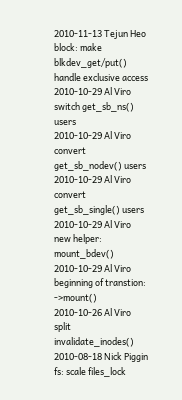2010-11-13 Tejun Heo block: make blkdev_get/put() handle exclusive access
2010-10-29 Al Viro switch get_sb_ns() users
2010-10-29 Al Viro convert get_sb_nodev() users
2010-10-29 Al Viro convert get_sb_single() users
2010-10-29 Al Viro new helper: mount_bdev()
2010-10-29 Al Viro beginning of transtion: ->mount()
2010-10-26 Al Viro split invalidate_inodes()
2010-08-18 Nick Piggin fs: scale files_lock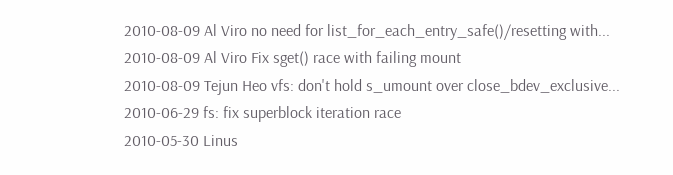2010-08-09 Al Viro no need for list_for_each_entry_safe()/resetting with...
2010-08-09 Al Viro Fix sget() race with failing mount
2010-08-09 Tejun Heo vfs: don't hold s_umount over close_bdev_exclusive...
2010-06-29 fs: fix superblock iteration race
2010-05-30 Linus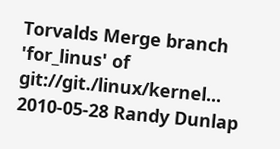Torvalds Merge branch 'for_linus' of git://git./linux/kernel...
2010-05-28 Randy Dunlap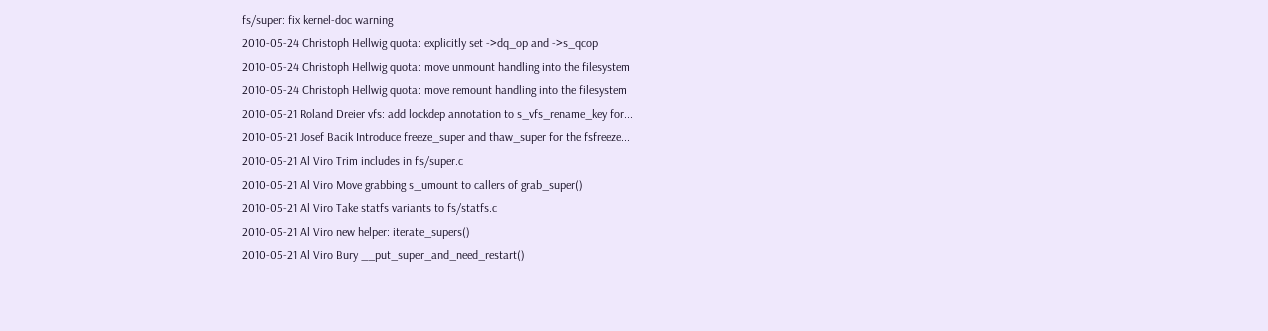fs/super: fix kernel-doc warning
2010-05-24 Christoph Hellwig quota: explicitly set ->dq_op and ->s_qcop
2010-05-24 Christoph Hellwig quota: move unmount handling into the filesystem
2010-05-24 Christoph Hellwig quota: move remount handling into the filesystem
2010-05-21 Roland Dreier vfs: add lockdep annotation to s_vfs_rename_key for...
2010-05-21 Josef Bacik Introduce freeze_super and thaw_super for the fsfreeze...
2010-05-21 Al Viro Trim includes in fs/super.c
2010-05-21 Al Viro Move grabbing s_umount to callers of grab_super()
2010-05-21 Al Viro Take statfs variants to fs/statfs.c
2010-05-21 Al Viro new helper: iterate_supers()
2010-05-21 Al Viro Bury __put_super_and_need_restart()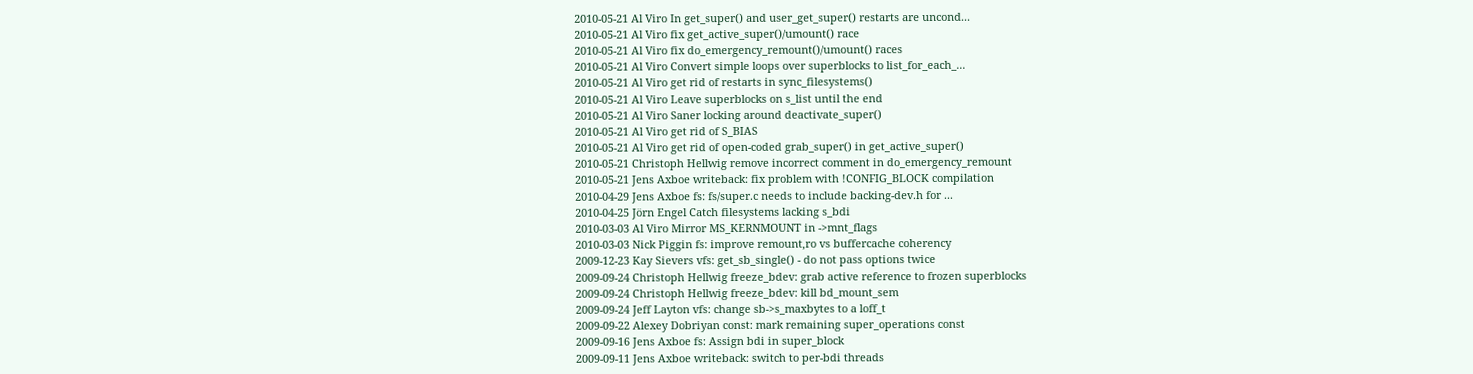2010-05-21 Al Viro In get_super() and user_get_super() restarts are uncond...
2010-05-21 Al Viro fix get_active_super()/umount() race
2010-05-21 Al Viro fix do_emergency_remount()/umount() races
2010-05-21 Al Viro Convert simple loops over superblocks to list_for_each_...
2010-05-21 Al Viro get rid of restarts in sync_filesystems()
2010-05-21 Al Viro Leave superblocks on s_list until the end
2010-05-21 Al Viro Saner locking around deactivate_super()
2010-05-21 Al Viro get rid of S_BIAS
2010-05-21 Al Viro get rid of open-coded grab_super() in get_active_super()
2010-05-21 Christoph Hellwig remove incorrect comment in do_emergency_remount
2010-05-21 Jens Axboe writeback: fix problem with !CONFIG_BLOCK compilation
2010-04-29 Jens Axboe fs: fs/super.c needs to include backing-dev.h for ...
2010-04-25 Jörn Engel Catch filesystems lacking s_bdi
2010-03-03 Al Viro Mirror MS_KERNMOUNT in ->mnt_flags
2010-03-03 Nick Piggin fs: improve remount,ro vs buffercache coherency
2009-12-23 Kay Sievers vfs: get_sb_single() - do not pass options twice
2009-09-24 Christoph Hellwig freeze_bdev: grab active reference to frozen superblocks
2009-09-24 Christoph Hellwig freeze_bdev: kill bd_mount_sem
2009-09-24 Jeff Layton vfs: change sb->s_maxbytes to a loff_t
2009-09-22 Alexey Dobriyan const: mark remaining super_operations const
2009-09-16 Jens Axboe fs: Assign bdi in super_block
2009-09-11 Jens Axboe writeback: switch to per-bdi threads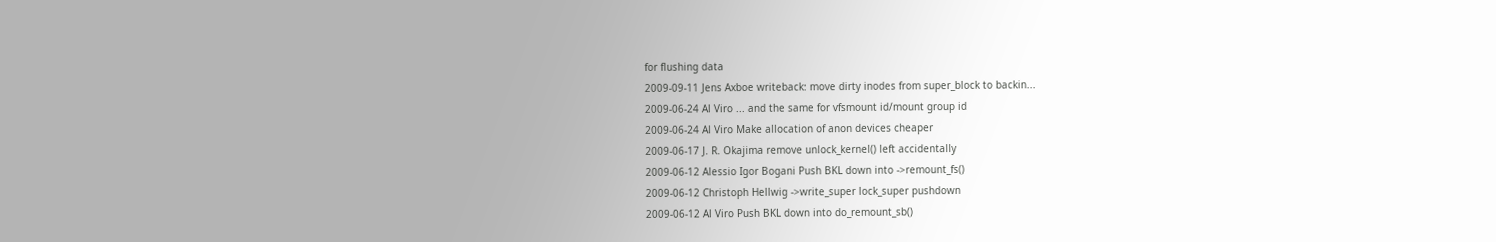for flushing data
2009-09-11 Jens Axboe writeback: move dirty inodes from super_block to backin...
2009-06-24 Al Viro ... and the same for vfsmount id/mount group id
2009-06-24 Al Viro Make allocation of anon devices cheaper
2009-06-17 J. R. Okajima remove unlock_kernel() left accidentally
2009-06-12 Alessio Igor Bogani Push BKL down into ->remount_fs()
2009-06-12 Christoph Hellwig ->write_super lock_super pushdown
2009-06-12 Al Viro Push BKL down into do_remount_sb()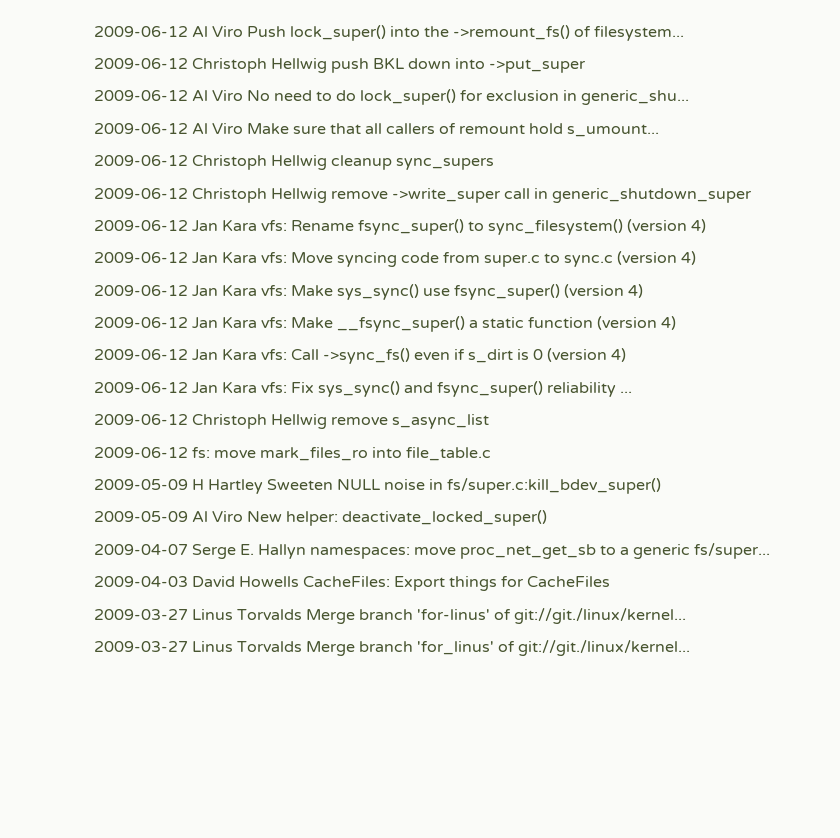2009-06-12 Al Viro Push lock_super() into the ->remount_fs() of filesystem...
2009-06-12 Christoph Hellwig push BKL down into ->put_super
2009-06-12 Al Viro No need to do lock_super() for exclusion in generic_shu...
2009-06-12 Al Viro Make sure that all callers of remount hold s_umount...
2009-06-12 Christoph Hellwig cleanup sync_supers
2009-06-12 Christoph Hellwig remove ->write_super call in generic_shutdown_super
2009-06-12 Jan Kara vfs: Rename fsync_super() to sync_filesystem() (version 4)
2009-06-12 Jan Kara vfs: Move syncing code from super.c to sync.c (version 4)
2009-06-12 Jan Kara vfs: Make sys_sync() use fsync_super() (version 4)
2009-06-12 Jan Kara vfs: Make __fsync_super() a static function (version 4)
2009-06-12 Jan Kara vfs: Call ->sync_fs() even if s_dirt is 0 (version 4)
2009-06-12 Jan Kara vfs: Fix sys_sync() and fsync_super() reliability ...
2009-06-12 Christoph Hellwig remove s_async_list
2009-06-12 fs: move mark_files_ro into file_table.c
2009-05-09 H Hartley Sweeten NULL noise in fs/super.c:kill_bdev_super()
2009-05-09 Al Viro New helper: deactivate_locked_super()
2009-04-07 Serge E. Hallyn namespaces: move proc_net_get_sb to a generic fs/super...
2009-04-03 David Howells CacheFiles: Export things for CacheFiles
2009-03-27 Linus Torvalds Merge branch 'for-linus' of git://git./linux/kernel...
2009-03-27 Linus Torvalds Merge branch 'for_linus' of git://git./linux/kernel...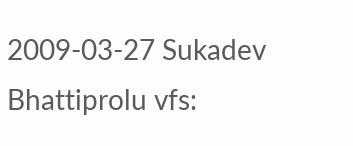2009-03-27 Sukadev Bhattiprolu vfs: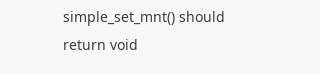simple_set_mnt() should return void